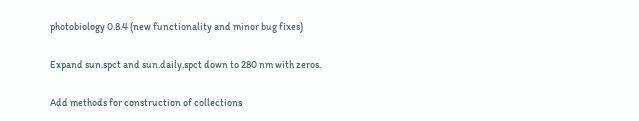photobiology 0.8.4 (new functionality and minor bug fixes)

Expand sun.spct and sun.daily.spct down to 280 nm with zeros.

Add methods for construction of collections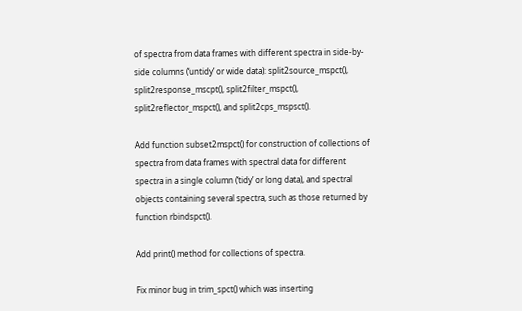of spectra from data frames with different spectra in side-by-side columns (‘untidy’ or wide data): split2source_mspct(), split2response_mscpt(), split2filter_mspct(), split2reflector_mspct(), and split2cps_mspsct().

Add function subset2mspct() for construction of collections of spectra from data frames with spectral data for different spectra in a single column (‘tidy’ or long data), and spectral objects containing several spectra, such as those returned by function rbindspct().

Add print() method for collections of spectra.

Fix minor bug in trim_spct() which was inserting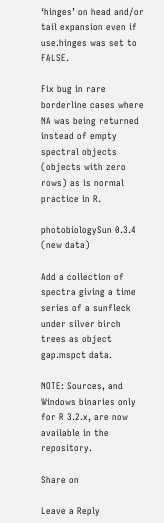‘hinges’ on head and/or tail expansion even if use.hinges was set to FALSE.

Fix bug in rare borderline cases where NA was being returned instead of empty spectral objects (objects with zero rows) as is normal practice in R.

photobiologySun 0.3.4 (new data)

Add a collection of spectra giving a time series of a sunfleck under silver birch trees as object gap.mspct data.

NOTE: Sources, and Windows binaries only for R 3.2.x, are now available in the repository.

Share on

Leave a Reply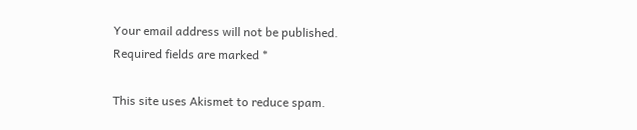Your email address will not be published. Required fields are marked *

This site uses Akismet to reduce spam.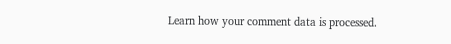Learn how your comment data is processed.